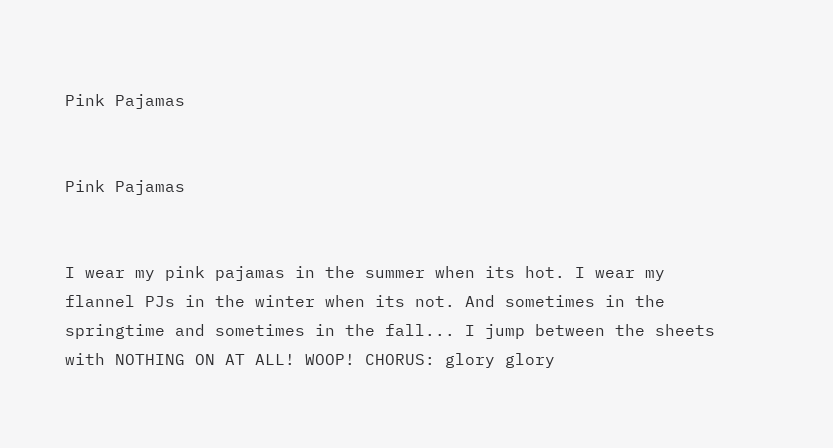Pink Pajamas


Pink Pajamas


I wear my pink pajamas in the summer when its hot. I wear my flannel PJs in the winter when its not. And sometimes in the springtime and sometimes in the fall... I jump between the sheets with NOTHING ON AT ALL! WOOP! CHORUS: glory glory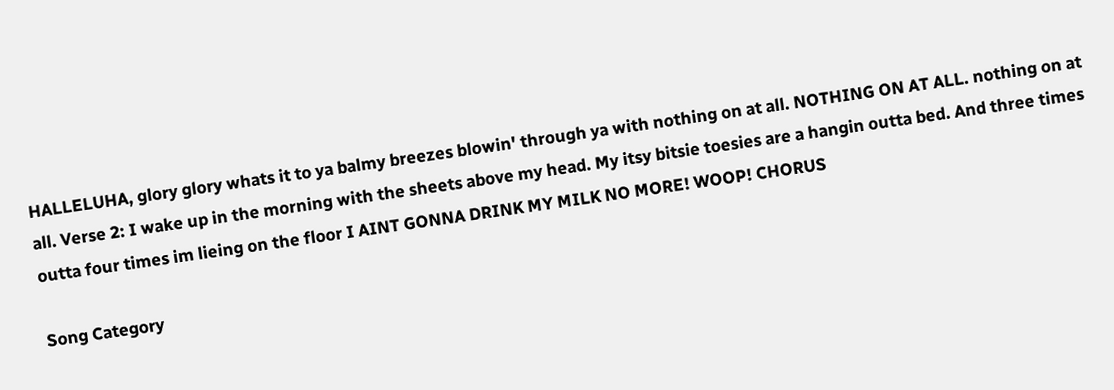HALLELUHA, glory glory whats it to ya balmy breezes blowin' through ya with nothing on at all. NOTHING ON AT ALL. nothing on at all. Verse 2: I wake up in the morning with the sheets above my head. My itsy bitsie toesies are a hangin outta bed. And three times outta four times im lieing on the floor I AINT GONNA DRINK MY MILK NO MORE! WOOP! CHORUS

Song Category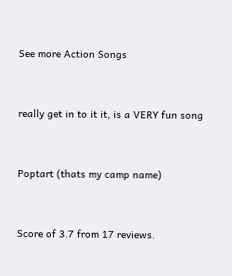See more Action Songs


really get in to it it, is a VERY fun song


Poptart (thats my camp name)


Score of 3.7 from 17 reviews.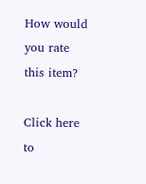How would you rate this item?

Click here to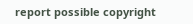report possible copyright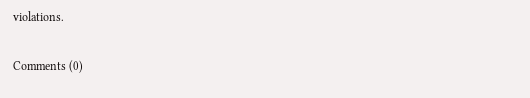violations.

Comments (0)